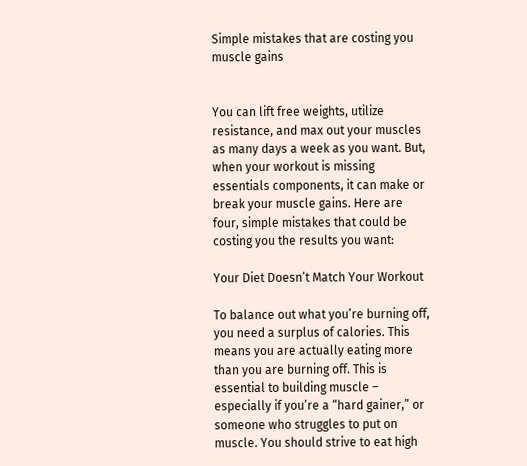Simple mistakes that are costing you muscle gains


You can lift free weights, utilize resistance, and max out your muscles as many days a week as you want. But, when your workout is missing essentials components, it can make or break your muscle gains. Here are four, simple mistakes that could be costing you the results you want:

Your Diet Doesn’t Match Your Workout

To balance out what you’re burning off, you need a surplus of calories. This means you are actually eating more than you are burning off. This is essential to building muscle – especially if you’re a “hard gainer,” or someone who struggles to put on muscle. You should strive to eat high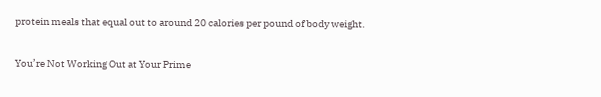protein meals that equal out to around 20 calories per pound of body weight.

You’re Not Working Out at Your Prime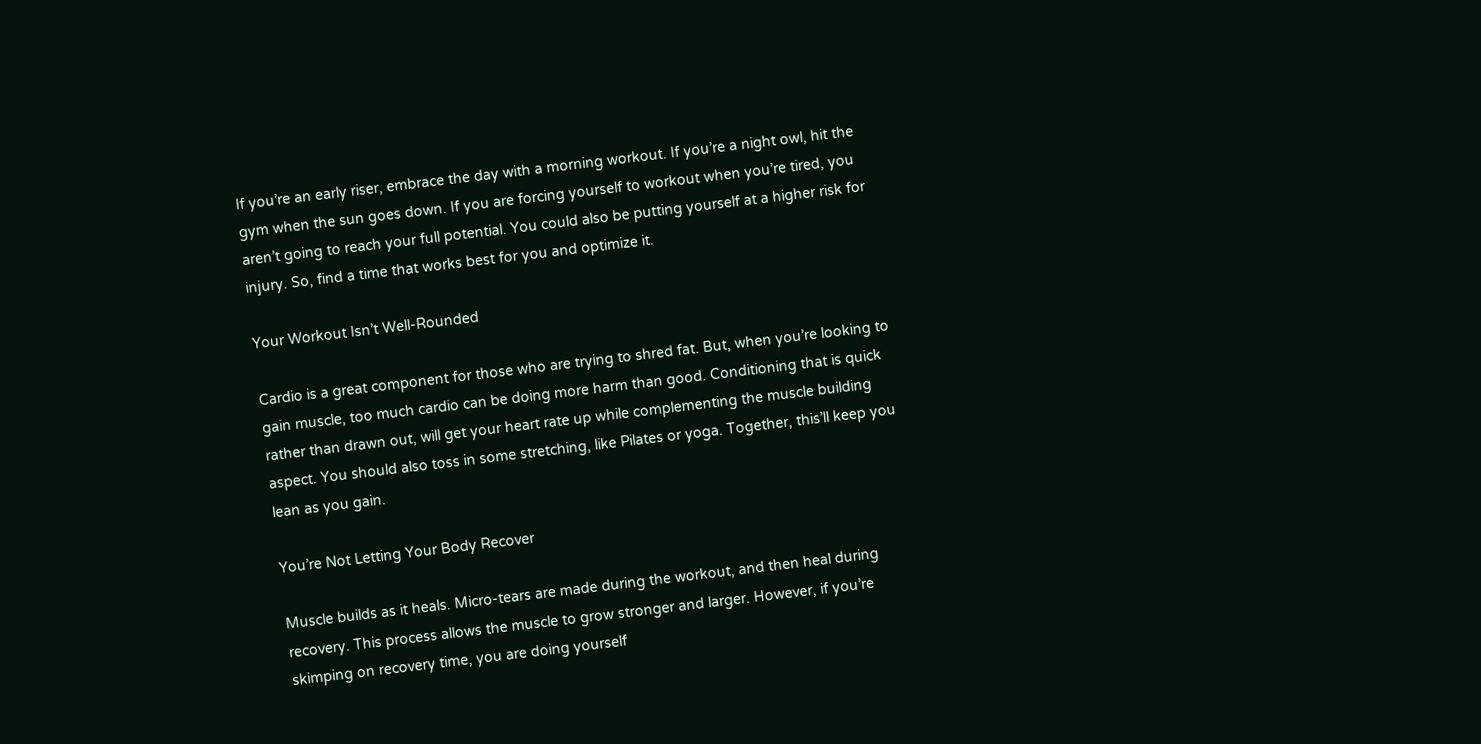If you’re an early riser, embrace the day with a morning workout. If you’re a night owl, hit the gym when the sun goes down. If you are forcing yourself to workout when you’re tired, you aren’t going to reach your full potential. You could also be putting yourself at a higher risk for injury. So, find a time that works best for you and optimize it.

Your Workout Isn’t Well-Rounded

Cardio is a great component for those who are trying to shred fat. But, when you’re looking to gain muscle, too much cardio can be doing more harm than good. Conditioning that is quick rather than drawn out, will get your heart rate up while complementing the muscle building aspect. You should also toss in some stretching, like Pilates or yoga. Together, this’ll keep you lean as you gain.

You’re Not Letting Your Body Recover

Muscle builds as it heals. Micro-tears are made during the workout, and then heal during recovery. This process allows the muscle to grow stronger and larger. However, if you’re skimping on recovery time, you are doing yourself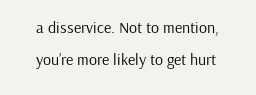a disservice. Not to mention, you’re more likely to get hurt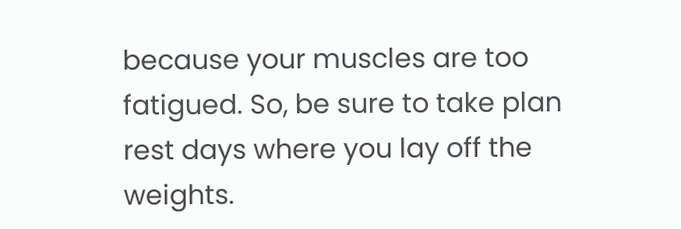because your muscles are too fatigued. So, be sure to take plan rest days where you lay off the weights.